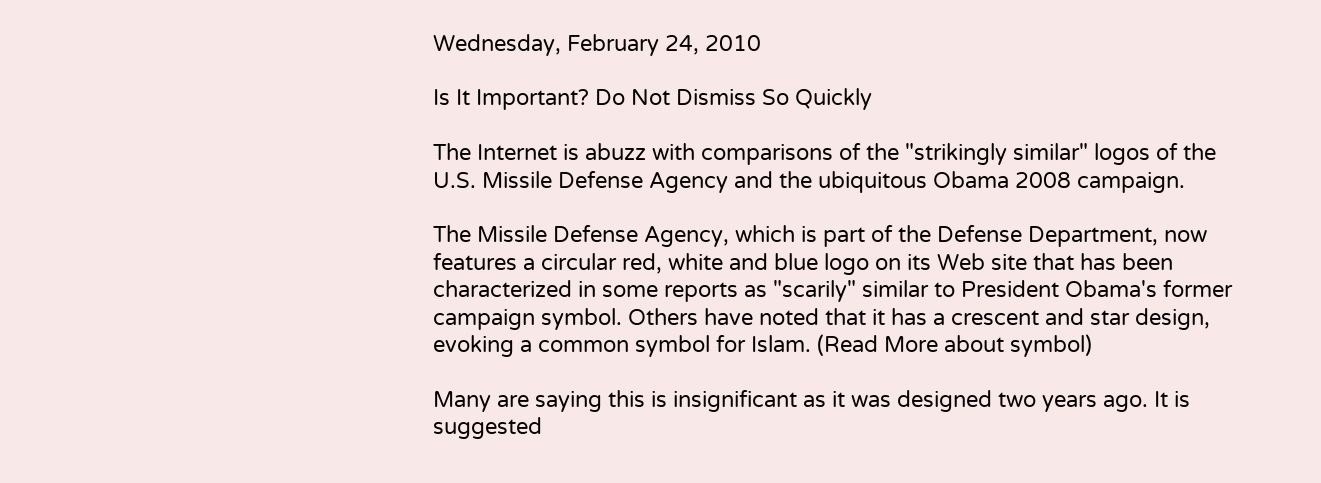Wednesday, February 24, 2010

Is It Important? Do Not Dismiss So Quickly

The Internet is abuzz with comparisons of the "strikingly similar" logos of the U.S. Missile Defense Agency and the ubiquitous Obama 2008 campaign.

The Missile Defense Agency, which is part of the Defense Department, now features a circular red, white and blue logo on its Web site that has been characterized in some reports as "scarily" similar to President Obama's former campaign symbol. Others have noted that it has a crescent and star design, evoking a common symbol for Islam. (Read More about symbol)

Many are saying this is insignificant as it was designed two years ago. It is suggested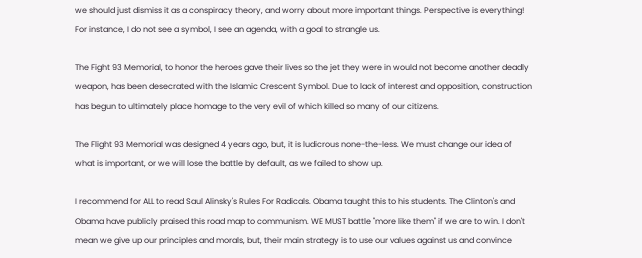we should just dismiss it as a conspiracy theory, and worry about more important things. Perspective is everything! For instance, I do not see a symbol, I see an agenda, with a goal to strangle us.

The Fight 93 Memorial, to honor the heroes gave their lives so the jet they were in would not become another deadly weapon, has been desecrated with the Islamic Crescent Symbol. Due to lack of interest and opposition, construction has begun to ultimately place homage to the very evil of which killed so many of our citizens.

The Flight 93 Memorial was designed 4 years ago, but, it is ludicrous none-the-less. We must change our idea of what is important, or we will lose the battle by default, as we failed to show up.

I recommend for ALL to read Saul Alinsky's Rules For Radicals. Obama taught this to his students. The Clinton's and Obama have publicly praised this road map to communism. WE MUST battle "more like them" if we are to win. I don't mean we give up our principles and morals, but, their main strategy is to use our values against us and convince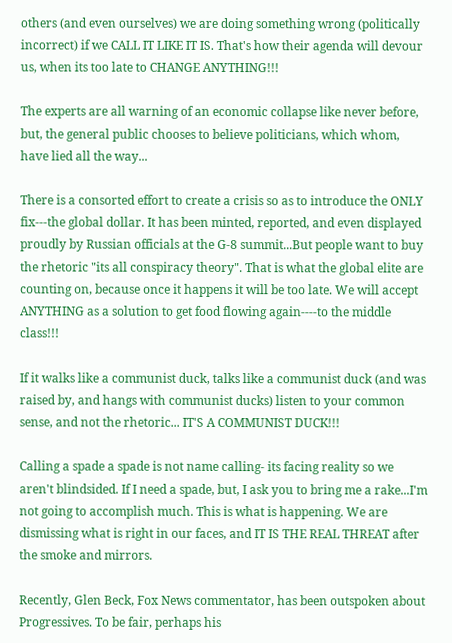others (and even ourselves) we are doing something wrong (politically incorrect) if we CALL IT LIKE IT IS. That's how their agenda will devour us, when its too late to CHANGE ANYTHING!!!

The experts are all warning of an economic collapse like never before, but, the general public chooses to believe politicians, which whom, have lied all the way...

There is a consorted effort to create a crisis so as to introduce the ONLY fix---the global dollar. It has been minted, reported, and even displayed proudly by Russian officials at the G-8 summit...But people want to buy the rhetoric "its all conspiracy theory". That is what the global elite are counting on, because once it happens it will be too late. We will accept ANYTHING as a solution to get food flowing again----to the middle class!!!

If it walks like a communist duck, talks like a communist duck (and was raised by, and hangs with communist ducks) listen to your common sense, and not the rhetoric... IT'S A COMMUNIST DUCK!!!

Calling a spade a spade is not name calling- its facing reality so we aren't blindsided. If I need a spade, but, I ask you to bring me a rake...I'm not going to accomplish much. This is what is happening. We are dismissing what is right in our faces, and IT IS THE REAL THREAT after the smoke and mirrors.

Recently, Glen Beck, Fox News commentator, has been outspoken about Progressives. To be fair, perhaps his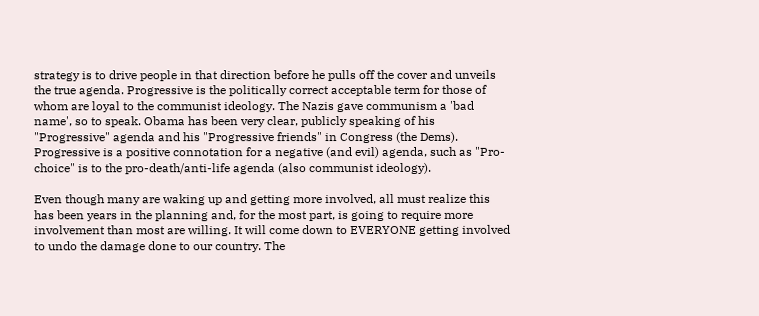strategy is to drive people in that direction before he pulls off the cover and unveils the true agenda. Progressive is the politically correct acceptable term for those of whom are loyal to the communist ideology. The Nazis gave communism a 'bad name', so to speak. Obama has been very clear, publicly speaking of his "Progressive" agenda and his "Progressive friends" in Congress (the Dems). Progressive is a positive connotation for a negative (and evil) agenda, such as "Pro-choice" is to the pro-death/anti-life agenda (also communist ideology).

Even though many are waking up and getting more involved, all must realize this has been years in the planning and, for the most part, is going to require more involvement than most are willing. It will come down to EVERYONE getting involved to undo the damage done to our country. The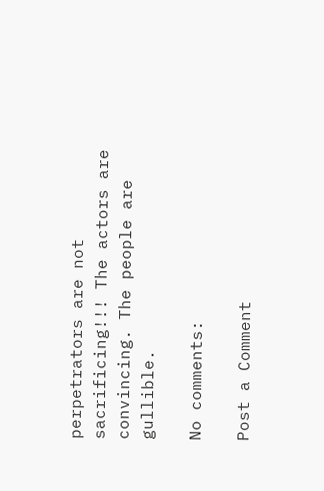perpetrators are not sacrificing!!! The actors are convincing. The people are gullible.

No comments:

Post a Comment